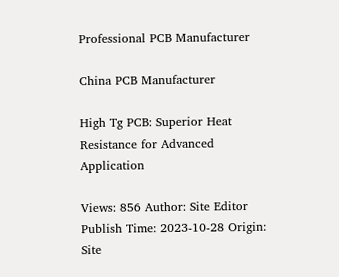Professional PCB Manufacturer

China PCB Manufacturer

High Tg PCB: Superior Heat Resistance for Advanced Application

Views: 856 Author: Site Editor Publish Time: 2023-10-28 Origin: Site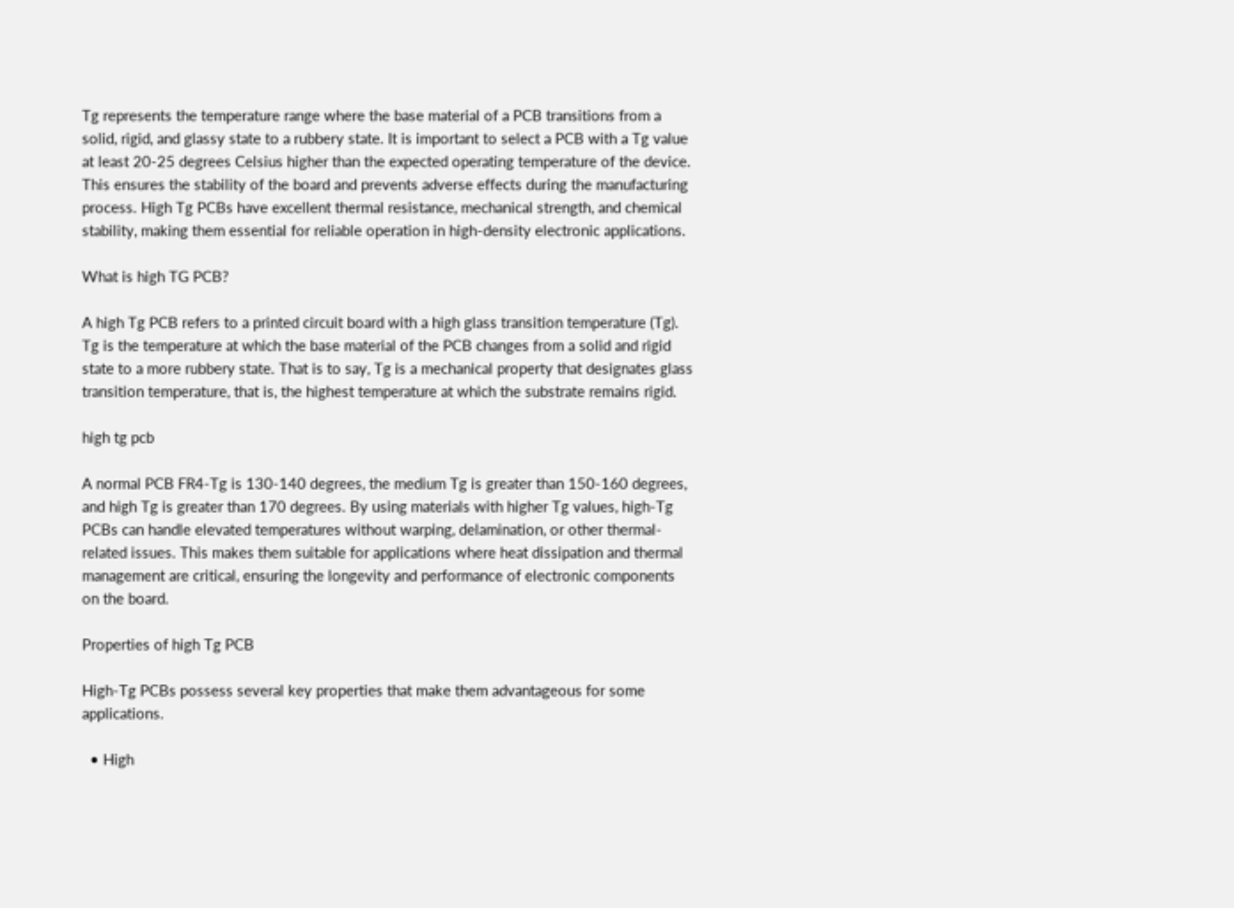Tg represents the temperature range where the base material of a PCB transitions from a solid, rigid, and glassy state to a rubbery state. It is important to select a PCB with a Tg value at least 20-25 degrees Celsius higher than the expected operating temperature of the device. This ensures the stability of the board and prevents adverse effects during the manufacturing process. High Tg PCBs have excellent thermal resistance, mechanical strength, and chemical stability, making them essential for reliable operation in high-density electronic applications.

What is high TG PCB?

A high Tg PCB refers to a printed circuit board with a high glass transition temperature (Tg). Tg is the temperature at which the base material of the PCB changes from a solid and rigid state to a more rubbery state. That is to say, Tg is a mechanical property that designates glass transition temperature, that is, the highest temperature at which the substrate remains rigid.

high tg pcb

A normal PCB FR4-Tg is 130-140 degrees, the medium Tg is greater than 150-160 degrees, and high Tg is greater than 170 degrees. By using materials with higher Tg values, high-Tg PCBs can handle elevated temperatures without warping, delamination, or other thermal-related issues. This makes them suitable for applications where heat dissipation and thermal management are critical, ensuring the longevity and performance of electronic components on the board.

Properties of high Tg PCB

High-Tg PCBs possess several key properties that make them advantageous for some applications.

  • High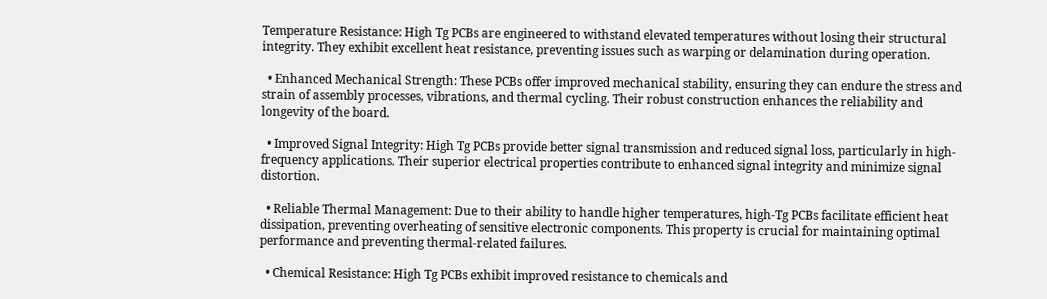Temperature Resistance: High Tg PCBs are engineered to withstand elevated temperatures without losing their structural integrity. They exhibit excellent heat resistance, preventing issues such as warping or delamination during operation.

  • Enhanced Mechanical Strength: These PCBs offer improved mechanical stability, ensuring they can endure the stress and strain of assembly processes, vibrations, and thermal cycling. Their robust construction enhances the reliability and longevity of the board.

  • Improved Signal Integrity: High Tg PCBs provide better signal transmission and reduced signal loss, particularly in high-frequency applications. Their superior electrical properties contribute to enhanced signal integrity and minimize signal distortion.

  • Reliable Thermal Management: Due to their ability to handle higher temperatures, high-Tg PCBs facilitate efficient heat dissipation, preventing overheating of sensitive electronic components. This property is crucial for maintaining optimal performance and preventing thermal-related failures.

  • Chemical Resistance: High Tg PCBs exhibit improved resistance to chemicals and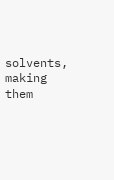solvents, making them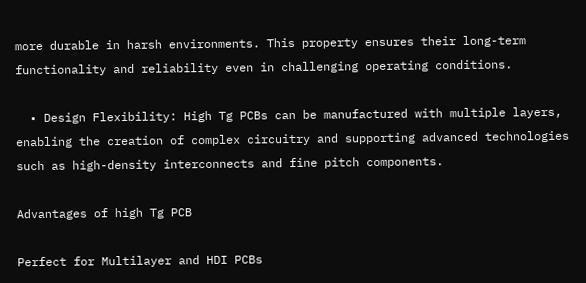more durable in harsh environments. This property ensures their long-term functionality and reliability even in challenging operating conditions.

  • Design Flexibility: High Tg PCBs can be manufactured with multiple layers, enabling the creation of complex circuitry and supporting advanced technologies such as high-density interconnects and fine pitch components.

Advantages of high Tg PCB

Perfect for Multilayer and HDI PCBs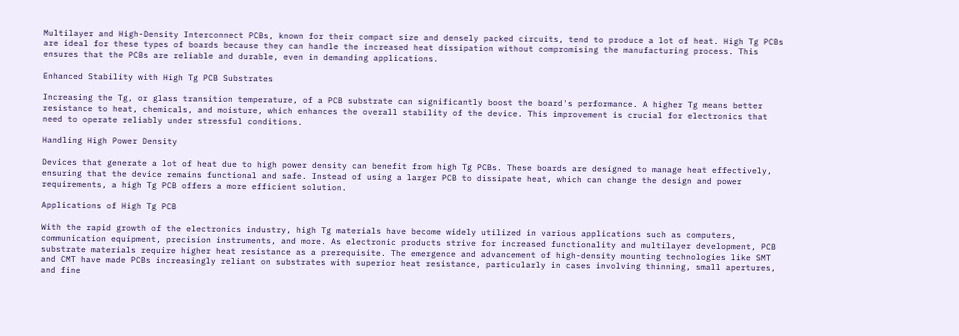Multilayer and High-Density Interconnect PCBs, known for their compact size and densely packed circuits, tend to produce a lot of heat. High Tg PCBs are ideal for these types of boards because they can handle the increased heat dissipation without compromising the manufacturing process. This ensures that the PCBs are reliable and durable, even in demanding applications.

Enhanced Stability with High Tg PCB Substrates

Increasing the Tg, or glass transition temperature, of a PCB substrate can significantly boost the board's performance. A higher Tg means better resistance to heat, chemicals, and moisture, which enhances the overall stability of the device. This improvement is crucial for electronics that need to operate reliably under stressful conditions.

Handling High Power Density

Devices that generate a lot of heat due to high power density can benefit from high Tg PCBs. These boards are designed to manage heat effectively, ensuring that the device remains functional and safe. Instead of using a larger PCB to dissipate heat, which can change the design and power requirements, a high Tg PCB offers a more efficient solution.

Applications of High Tg PCB

With the rapid growth of the electronics industry, high Tg materials have become widely utilized in various applications such as computers, communication equipment, precision instruments, and more. As electronic products strive for increased functionality and multilayer development, PCB substrate materials require higher heat resistance as a prerequisite. The emergence and advancement of high-density mounting technologies like SMT and CMT have made PCBs increasingly reliant on substrates with superior heat resistance, particularly in cases involving thinning, small apertures, and fine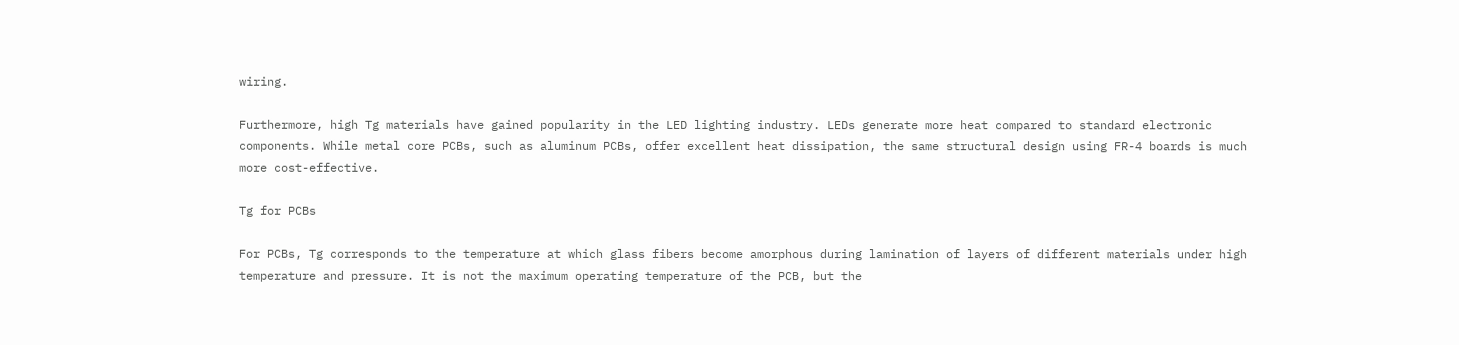wiring.

Furthermore, high Tg materials have gained popularity in the LED lighting industry. LEDs generate more heat compared to standard electronic components. While metal core PCBs, such as aluminum PCBs, offer excellent heat dissipation, the same structural design using FR-4 boards is much more cost-effective.

Tg for PCBs

For PCBs, Tg corresponds to the temperature at which glass fibers become amorphous during lamination of layers of different materials under high temperature and pressure. It is not the maximum operating temperature of the PCB, but the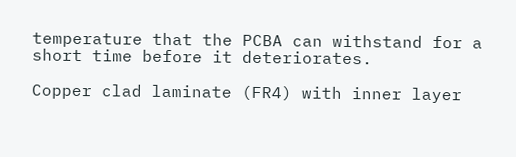temperature that the PCBA can withstand for a short time before it deteriorates.

Copper clad laminate (FR4) with inner layer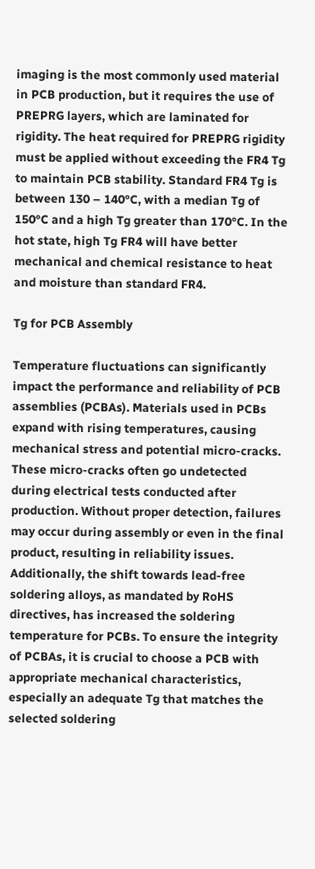imaging is the most commonly used material in PCB production, but it requires the use of PREPRG layers, which are laminated for rigidity. The heat required for PREPRG rigidity must be applied without exceeding the FR4 Tg to maintain PCB stability. Standard FR4 Tg is between 130 – 140°C, with a median Tg of 150°C and a high Tg greater than 170°C. In the hot state, high Tg FR4 will have better mechanical and chemical resistance to heat and moisture than standard FR4.

Tg for PCB Assembly

Temperature fluctuations can significantly impact the performance and reliability of PCB assemblies (PCBAs). Materials used in PCBs expand with rising temperatures, causing mechanical stress and potential micro-cracks. These micro-cracks often go undetected during electrical tests conducted after production. Without proper detection, failures may occur during assembly or even in the final product, resulting in reliability issues. Additionally, the shift towards lead-free soldering alloys, as mandated by RoHS directives, has increased the soldering temperature for PCBs. To ensure the integrity of PCBAs, it is crucial to choose a PCB with appropriate mechanical characteristics, especially an adequate Tg that matches the selected soldering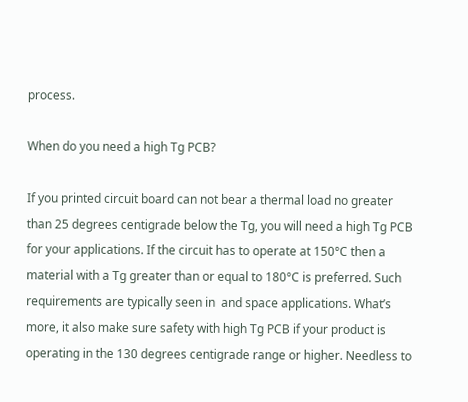process.

When do you need a high Tg PCB?

If you printed circuit board can not bear a thermal load no greater than 25 degrees centigrade below the Tg, you will need a high Tg PCB for your applications. If the circuit has to operate at 150°C then a material with a Tg greater than or equal to 180°C is preferred. Such requirements are typically seen in  and space applications. What’s more, it also make sure safety with high Tg PCB if your product is operating in the 130 degrees centigrade range or higher. Needless to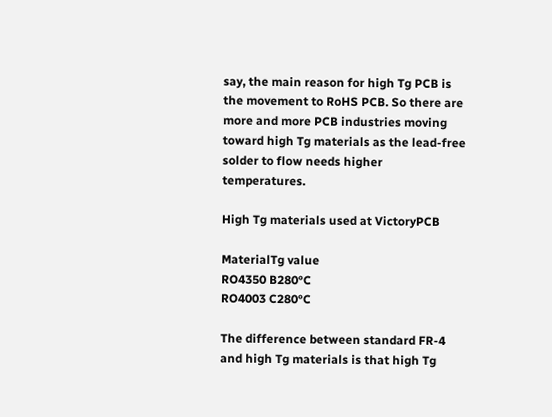say, the main reason for high Tg PCB is the movement to RoHS PCB. So there are more and more PCB industries moving toward high Tg materials as the lead-free solder to flow needs higher temperatures.

High Tg materials used at VictoryPCB

MaterialTg value
RO4350 B280°C
RO4003 C280°C

The difference between standard FR-4 and high Tg materials is that high Tg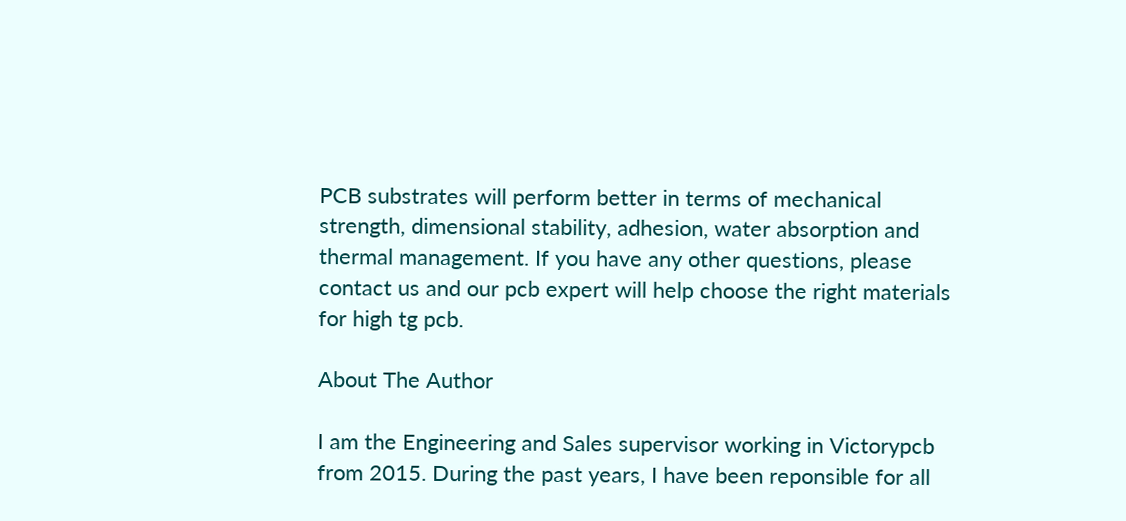PCB substrates will perform better in terms of mechanical strength, dimensional stability, adhesion, water absorption and thermal management. If you have any other questions, please contact us and our pcb expert will help choose the right materials for high tg pcb.

About The Author

I am the Engineering and Sales supervisor working in Victorypcb from 2015. During the past years, I have been reponsible for all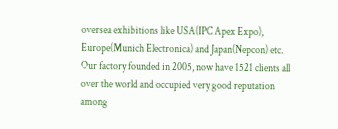oversea exhibitions like USA(IPC Apex Expo), Europe(Munich Electronica) and Japan(Nepcon) etc. Our factory founded in 2005, now have 1521 clients all over the world and occupied very good reputation among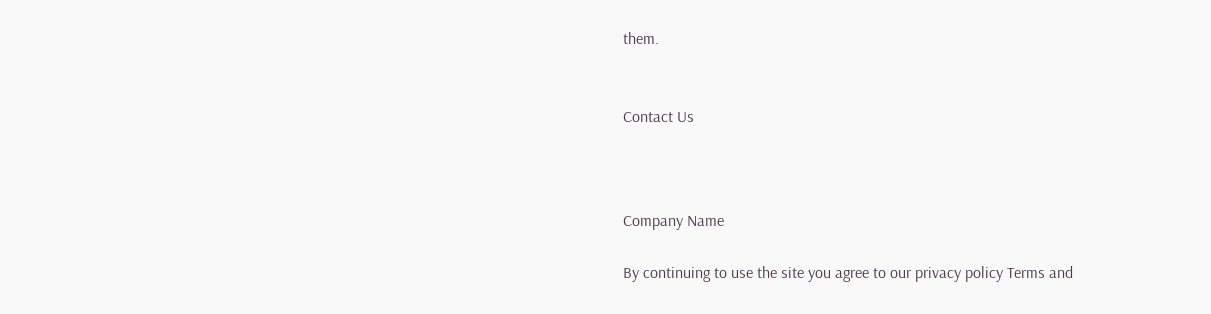them.


Contact Us



Company Name

By continuing to use the site you agree to our privacy policy Terms and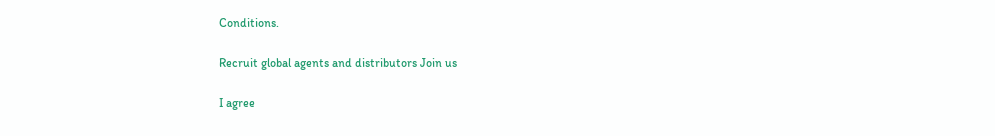Conditions.

Recruit global agents and distributors Join us

I agree